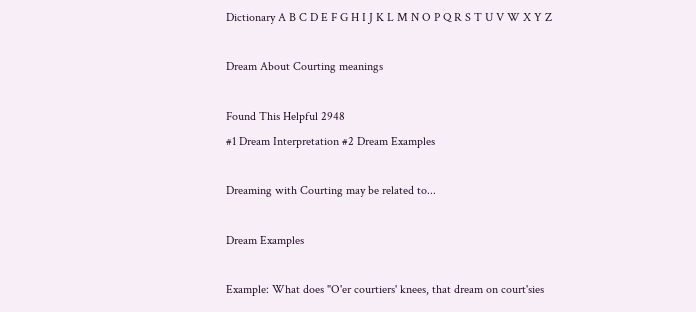Dictionary A B C D E F G H I J K L M N O P Q R S T U V W X Y Z

Dream About Courting meanings

Found This Helpful 2948
#1 Dream Interpretation #2 Dream Examples

Dreaming with Courting may be related to...

Dream Examples

Example: What does "O'er courtiers' knees, that dream on court'sies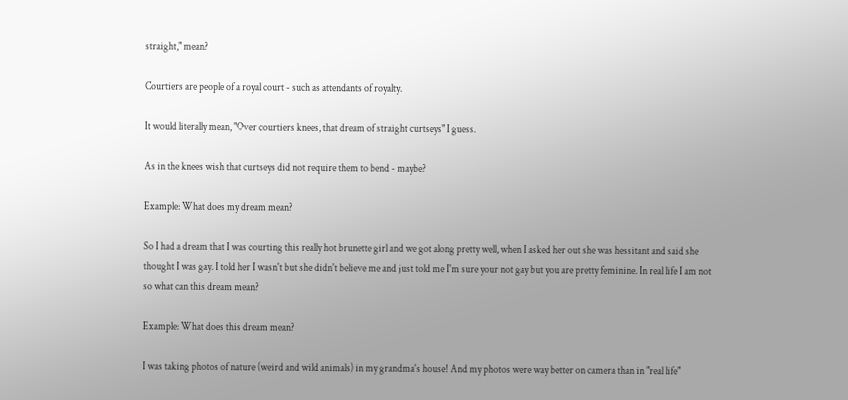straight," mean?

Courtiers are people of a royal court - such as attendants of royalty.

It would literally mean, "Over courtiers knees, that dream of straight curtseys" I guess.

As in the knees wish that curtseys did not require them to bend - maybe?

Example: What does my dream mean?

So I had a dream that I was courting this really hot brunette girl and we got along pretty well, when I asked her out she was hessitant and said she thought I was gay. I told her I wasn't but she didn't believe me and just told me I'm sure your not gay but you are pretty feminine. In real life I am not so what can this dream mean?

Example: What does this dream mean?

I was taking photos of nature (weird and wild animals) in my grandma's house! And my photos were way better on camera than in "real life"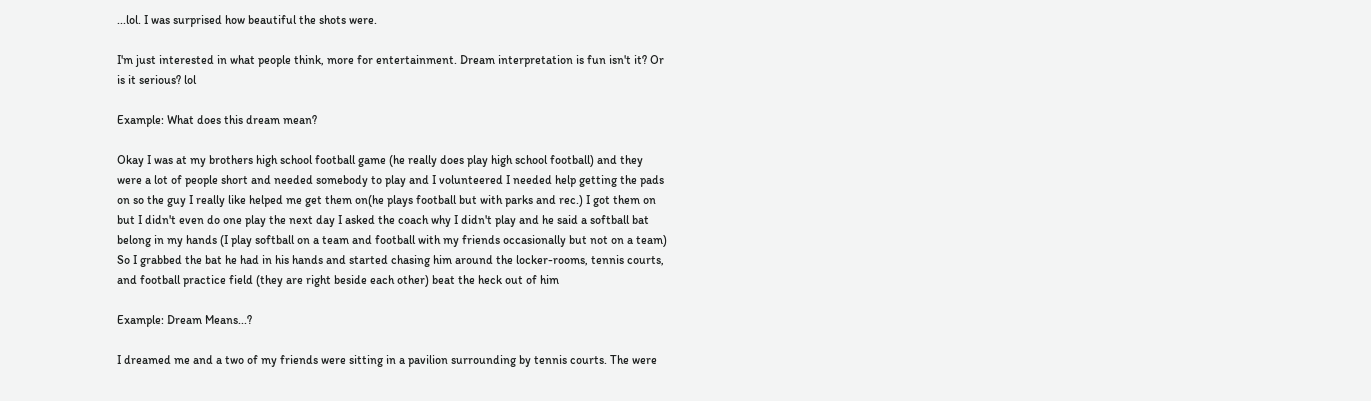...lol. I was surprised how beautiful the shots were.

I'm just interested in what people think, more for entertainment. Dream interpretation is fun isn't it? Or is it serious? lol

Example: What does this dream mean?

Okay I was at my brothers high school football game (he really does play high school football) and they were a lot of people short and needed somebody to play and I volunteered I needed help getting the pads on so the guy I really like helped me get them on(he plays football but with parks and rec.) I got them on but I didn't even do one play the next day I asked the coach why I didn't play and he said a softball bat belong in my hands (I play softball on a team and football with my friends occasionally but not on a team) So I grabbed the bat he had in his hands and started chasing him around the locker-rooms, tennis courts, and football practice field (they are right beside each other) beat the heck out of him

Example: Dream Means...?

I dreamed me and a two of my friends were sitting in a pavilion surrounding by tennis courts. The were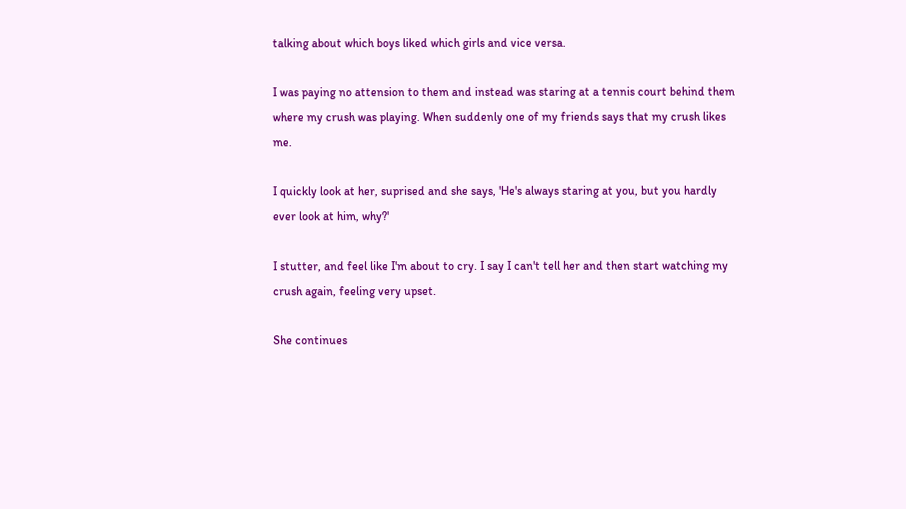talking about which boys liked which girls and vice versa.

I was paying no attension to them and instead was staring at a tennis court behind them where my crush was playing. When suddenly one of my friends says that my crush likes me.

I quickly look at her, suprised and she says, 'He's always staring at you, but you hardly ever look at him, why?'

I stutter, and feel like I'm about to cry. I say I can't tell her and then start watching my crush again, feeling very upset.

She continues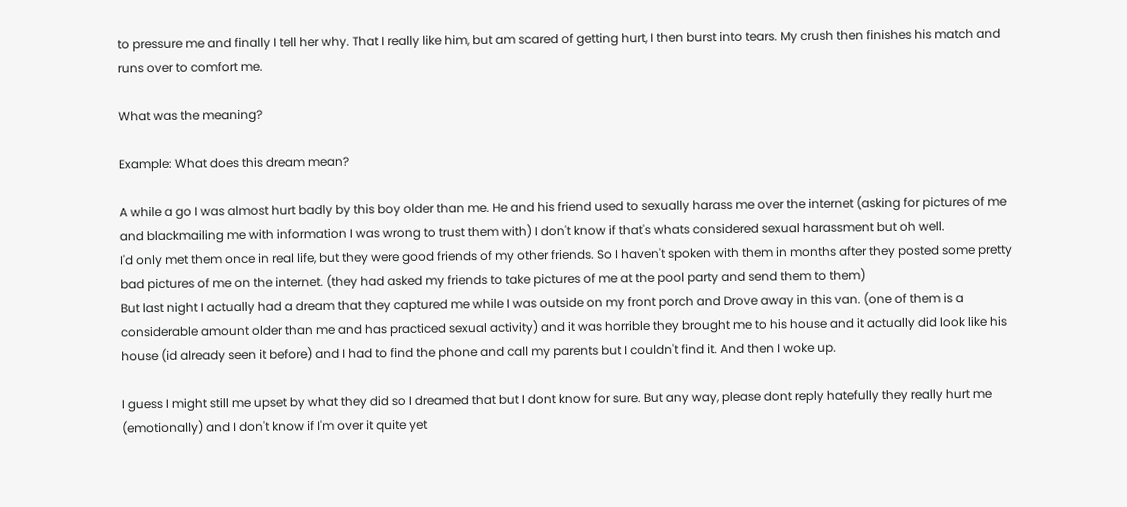to pressure me and finally I tell her why. That I really like him, but am scared of getting hurt, I then burst into tears. My crush then finishes his match and runs over to comfort me.

What was the meaning?

Example: What does this dream mean?

A while a go I was almost hurt badly by this boy older than me. He and his friend used to sexually harass me over the internet (asking for pictures of me and blackmailing me with information I was wrong to trust them with) I don't know if that's whats considered sexual harassment but oh well.
I'd only met them once in real life, but they were good friends of my other friends. So I haven't spoken with them in months after they posted some pretty bad pictures of me on the internet. (they had asked my friends to take pictures of me at the pool party and send them to them)
But last night I actually had a dream that they captured me while I was outside on my front porch and Drove away in this van. (one of them is a considerable amount older than me and has practiced sexual activity) and it was horrible they brought me to his house and it actually did look like his house (id already seen it before) and I had to find the phone and call my parents but I couldn't find it. And then I woke up.

I guess I might still me upset by what they did so I dreamed that but I dont know for sure. But any way, please dont reply hatefully they really hurt me (emotionally) and I don't know if I'm over it quite yet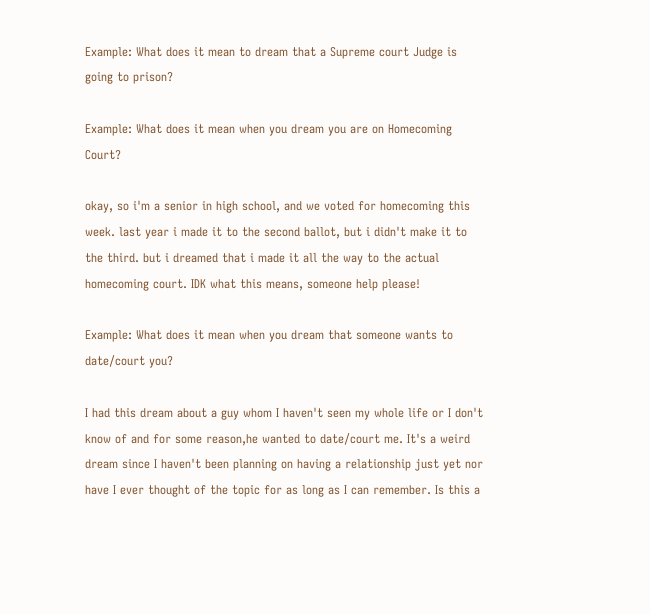Example: What does it mean to dream that a Supreme court Judge is going to prison?

Example: What does it mean when you dream you are on Homecoming Court?

okay, so i'm a senior in high school, and we voted for homecoming this week. last year i made it to the second ballot, but i didn't make it to the third. but i dreamed that i made it all the way to the actual
homecoming court. IDK what this means, someone help please!

Example: What does it mean when you dream that someone wants to date/court you?

I had this dream about a guy whom I haven't seen my whole life or I don't know of and for some reason,he wanted to date/court me. It's a weird dream since I haven't been planning on having a relationship just yet nor have I ever thought of the topic for as long as I can remember. Is this a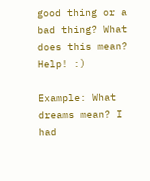good thing or a bad thing? What does this mean? Help! :)

Example: What dreams mean? I had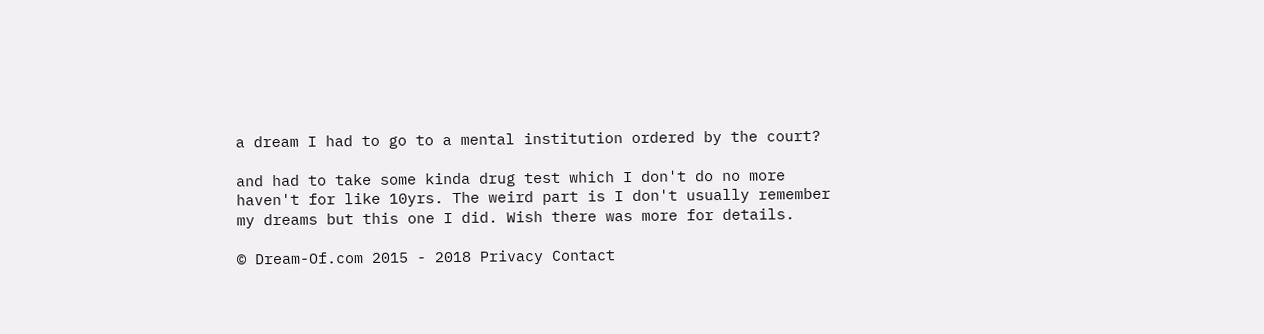a dream I had to go to a mental institution ordered by the court?

and had to take some kinda drug test which I don't do no more haven't for like 10yrs. The weird part is I don't usually remember my dreams but this one I did. Wish there was more for details.

© Dream-Of.com 2015 - 2018 Privacy Contact